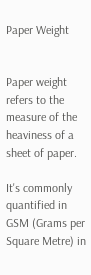Paper Weight


Paper weight refers to the measure of the heaviness of a sheet of paper.

It's commonly quantified in GSM (Grams per Square Metre) in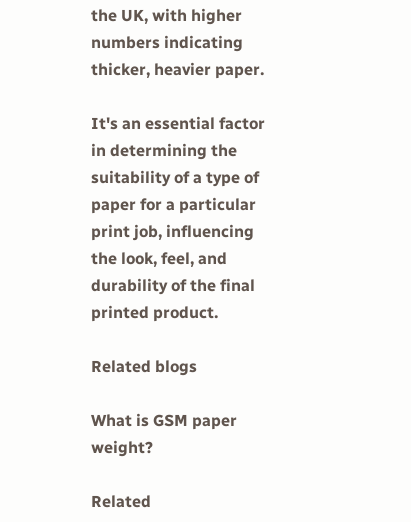the UK, with higher numbers indicating thicker, heavier paper.

It's an essential factor in determining the suitability of a type of paper for a particular print job, influencing the look, feel, and durability of the final printed product.

Related blogs

What is GSM paper weight?

Related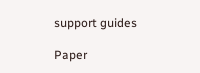support guides

Paper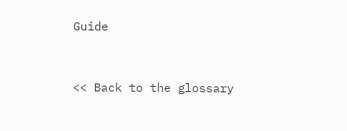Guide


<< Back to the glossary